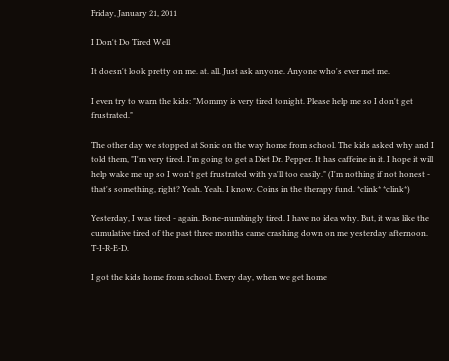Friday, January 21, 2011

I Don't Do Tired Well

It doesn't look pretty on me. at. all. Just ask anyone. Anyone who's ever met me.

I even try to warn the kids: "Mommy is very tired tonight. Please help me so I don't get frustrated."

The other day we stopped at Sonic on the way home from school. The kids asked why and I told them, "I'm very tired. I'm going to get a Diet Dr. Pepper. It has caffeine in it. I hope it will help wake me up so I won't get frustrated with ya'll too easily." (I'm nothing if not honest - that's something, right? Yeah. Yeah. I know. Coins in the therapy fund. *clink* *clink*)

Yesterday, I was tired - again. Bone-numbingly tired. I have no idea why. But, it was like the cumulative tired of the past three months came crashing down on me yesterday afternoon. T-I-R-E-D.

I got the kids home from school. Every day, when we get home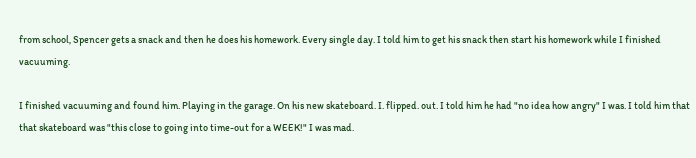from school, Spencer gets a snack and then he does his homework. Every single day. I told him to get his snack then start his homework while I finished vacuuming.

I finished vacuuming and found him. Playing in the garage. On his new skateboard. I. flipped. out. I told him he had "no idea how angry" I was. I told him that that skateboard was "this close to going into time-out for a WEEK!" I was mad.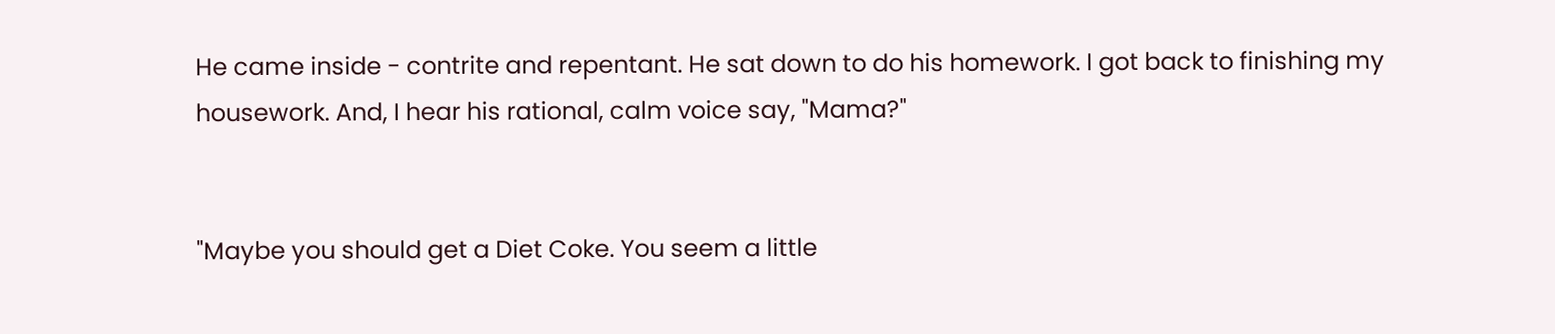He came inside - contrite and repentant. He sat down to do his homework. I got back to finishing my housework. And, I hear his rational, calm voice say, "Mama?"


"Maybe you should get a Diet Coke. You seem a little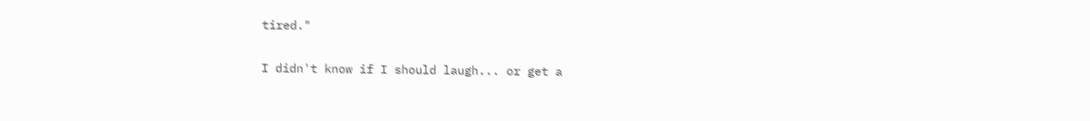tired."

I didn't know if I should laugh... or get a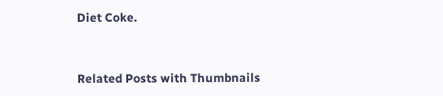Diet Coke.


Related Posts with Thumbnails